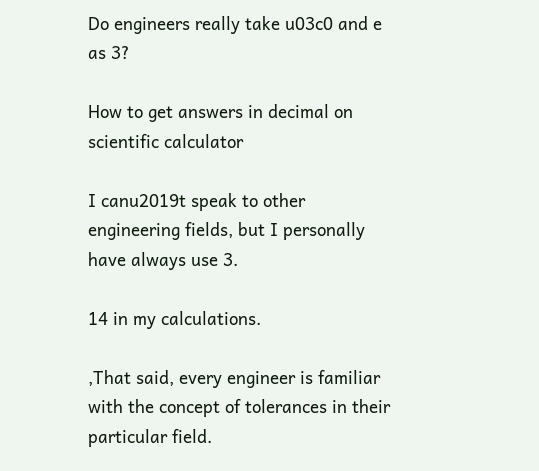Do engineers really take u03c0 and e as 3?

How to get answers in decimal on scientific calculator

I canu2019t speak to other engineering fields, but I personally have always use 3.

14 in my calculations.

,That said, every engineer is familiar with the concept of tolerances in their particular field.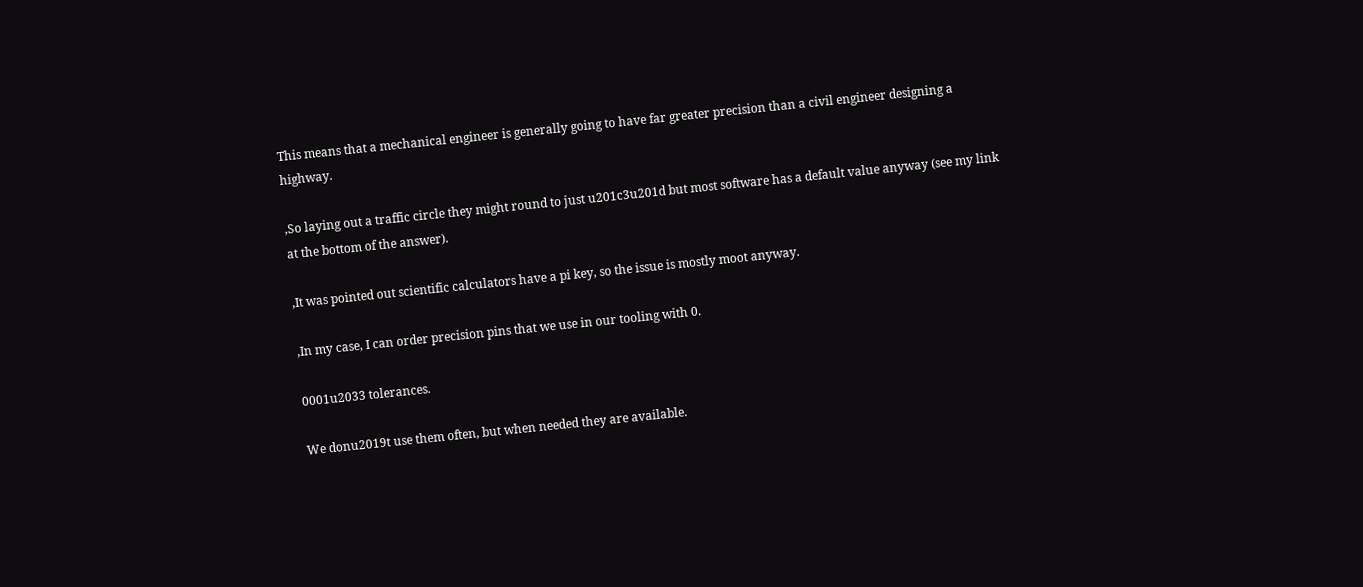This means that a mechanical engineer is generally going to have far greater precision than a civil engineer designing a highway.

,So laying out a traffic circle they might round to just u201c3u201d but most software has a default value anyway (see my link at the bottom of the answer).

,It was pointed out scientific calculators have a pi key, so the issue is mostly moot anyway.

,In my case, I can order precision pins that we use in our tooling with 0.

0001u2033 tolerances.

We donu2019t use them often, but when needed they are available.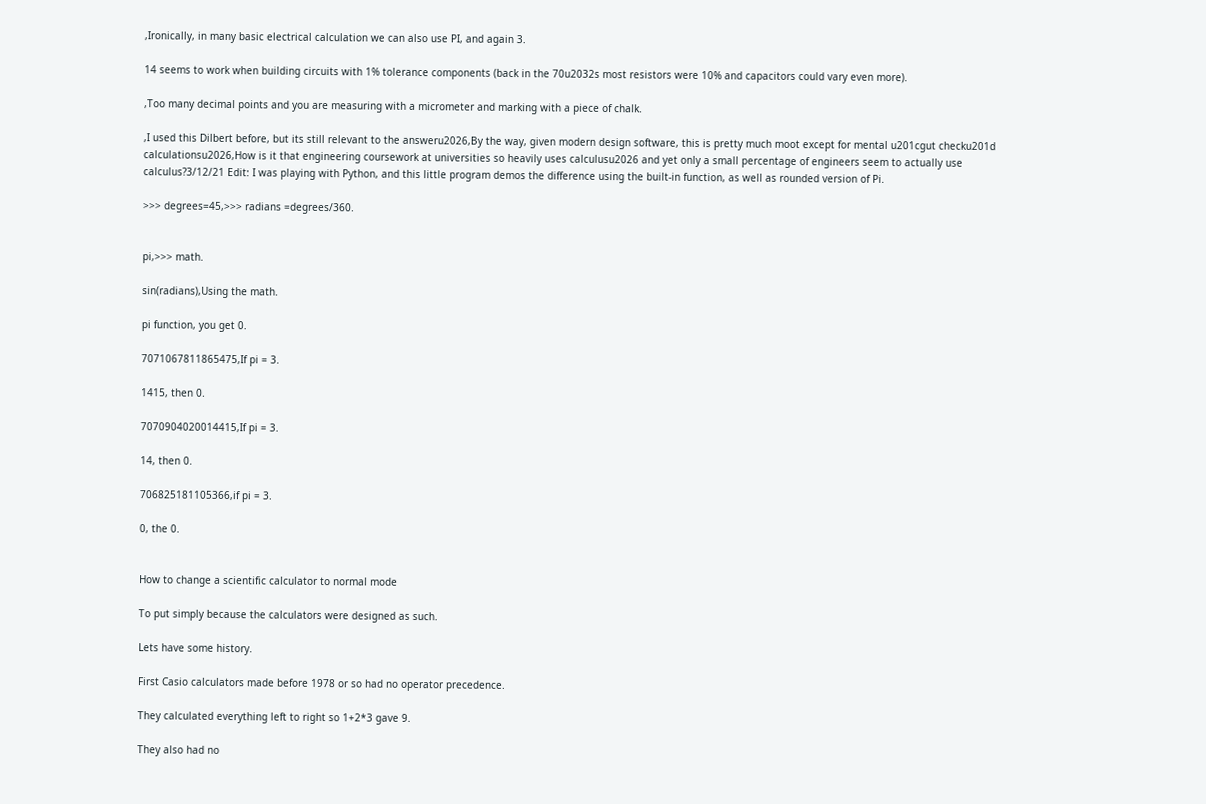,Ironically, in many basic electrical calculation we can also use PI, and again 3.

14 seems to work when building circuits with 1% tolerance components (back in the 70u2032s most resistors were 10% and capacitors could vary even more).

,Too many decimal points and you are measuring with a micrometer and marking with a piece of chalk.

,I used this Dilbert before, but its still relevant to the answeru2026,By the way, given modern design software, this is pretty much moot except for mental u201cgut checku201d calculationsu2026,How is it that engineering coursework at universities so heavily uses calculusu2026 and yet only a small percentage of engineers seem to actually use calculus?3/12/21 Edit: I was playing with Python, and this little program demos the difference using the built-in function, as well as rounded version of Pi.

>>> degrees=45,>>> radians =degrees/360.


pi,>>> math.

sin(radians),Using the math.

pi function, you get 0.

7071067811865475,If pi = 3.

1415, then 0.

7070904020014415,If pi = 3.

14, then 0.

706825181105366,if pi = 3.

0, the 0.


How to change a scientific calculator to normal mode

To put simply because the calculators were designed as such.

Lets have some history.

First Casio calculators made before 1978 or so had no operator precedence.

They calculated everything left to right so 1+2*3 gave 9.

They also had no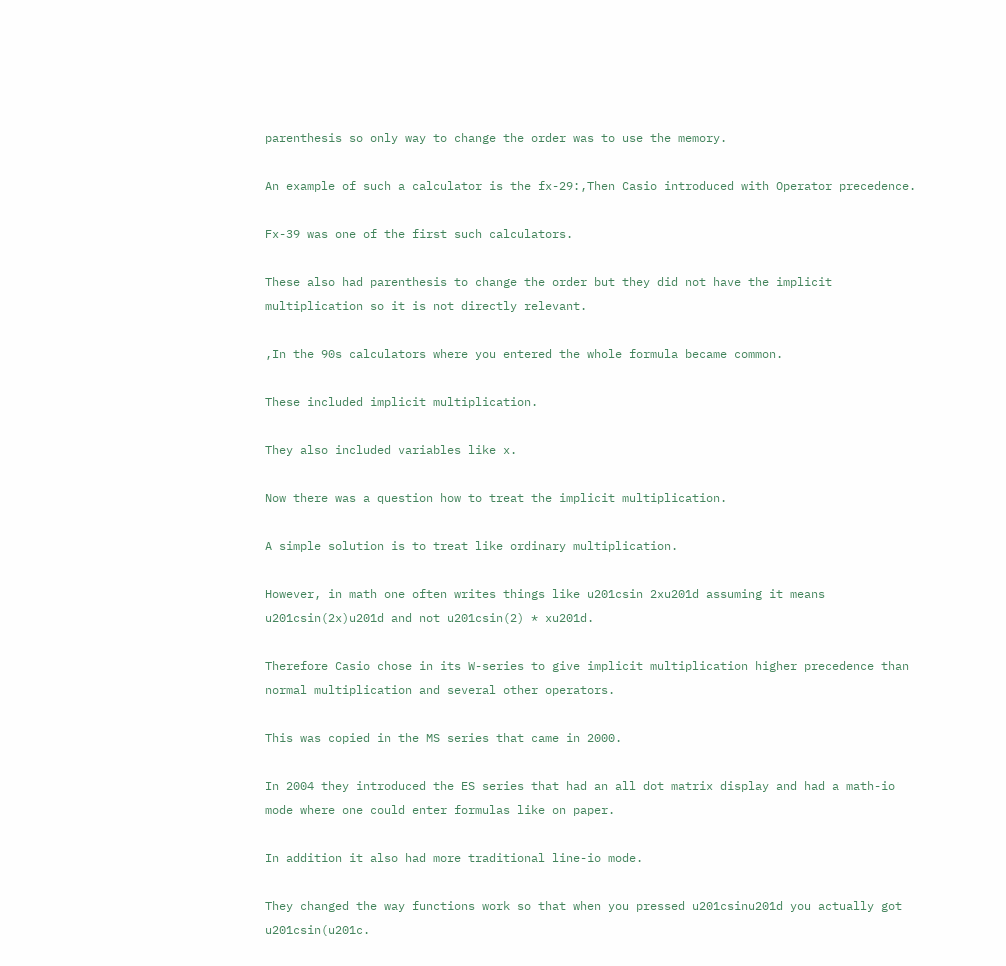parenthesis so only way to change the order was to use the memory.

An example of such a calculator is the fx-29:,Then Casio introduced with Operator precedence.

Fx-39 was one of the first such calculators.

These also had parenthesis to change the order but they did not have the implicit multiplication so it is not directly relevant.

,In the 90s calculators where you entered the whole formula became common.

These included implicit multiplication.

They also included variables like x.

Now there was a question how to treat the implicit multiplication.

A simple solution is to treat like ordinary multiplication.

However, in math one often writes things like u201csin 2xu201d assuming it means u201csin(2x)u201d and not u201csin(2) * xu201d.

Therefore Casio chose in its W-series to give implicit multiplication higher precedence than normal multiplication and several other operators.

This was copied in the MS series that came in 2000.

In 2004 they introduced the ES series that had an all dot matrix display and had a math-io mode where one could enter formulas like on paper.

In addition it also had more traditional line-io mode.

They changed the way functions work so that when you pressed u201csinu201d you actually got u201csin(u201c.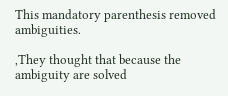This mandatory parenthesis removed ambiguities.

,They thought that because the ambiguity are solved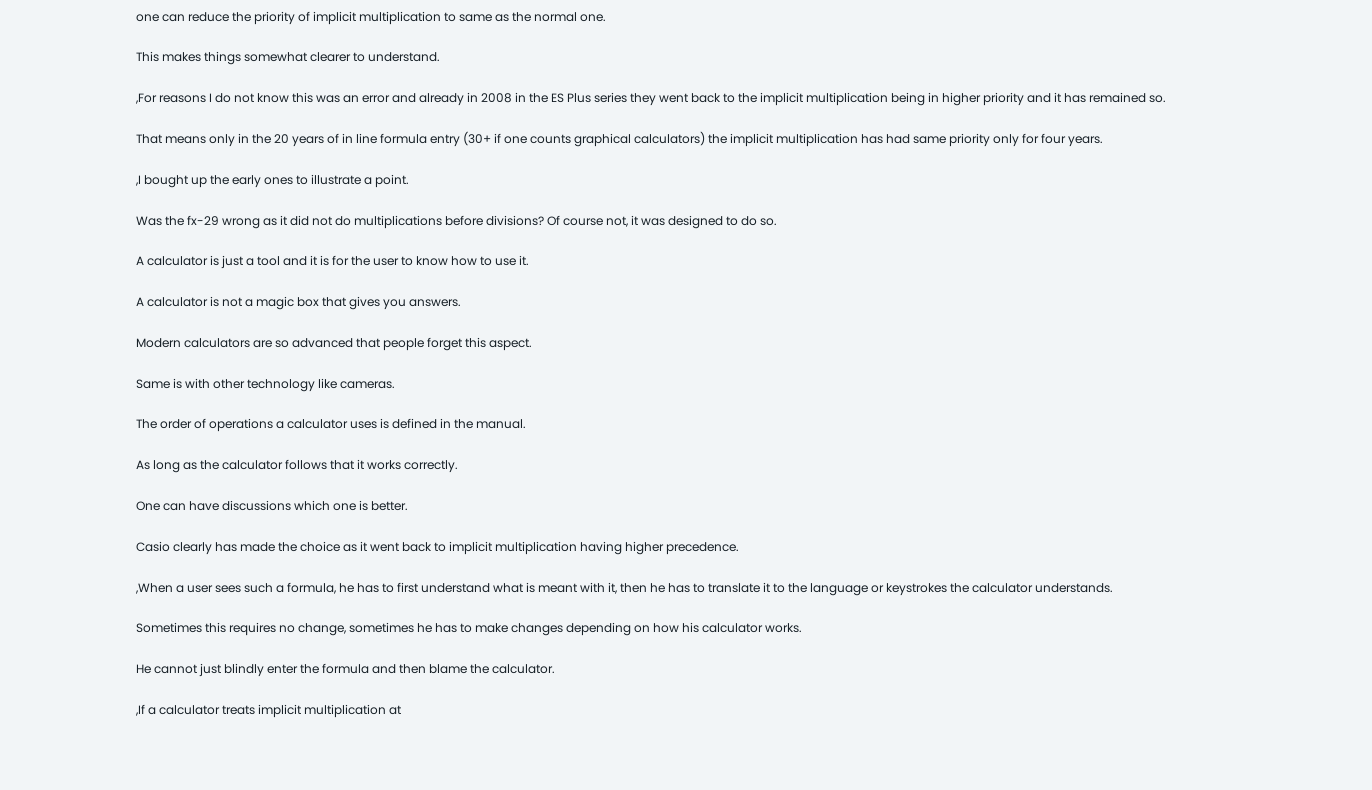one can reduce the priority of implicit multiplication to same as the normal one.

This makes things somewhat clearer to understand.

,For reasons I do not know this was an error and already in 2008 in the ES Plus series they went back to the implicit multiplication being in higher priority and it has remained so.

That means only in the 20 years of in line formula entry (30+ if one counts graphical calculators) the implicit multiplication has had same priority only for four years.

,I bought up the early ones to illustrate a point.

Was the fx-29 wrong as it did not do multiplications before divisions? Of course not, it was designed to do so.

A calculator is just a tool and it is for the user to know how to use it.

A calculator is not a magic box that gives you answers.

Modern calculators are so advanced that people forget this aspect.

Same is with other technology like cameras.

The order of operations a calculator uses is defined in the manual.

As long as the calculator follows that it works correctly.

One can have discussions which one is better.

Casio clearly has made the choice as it went back to implicit multiplication having higher precedence.

,When a user sees such a formula, he has to first understand what is meant with it, then he has to translate it to the language or keystrokes the calculator understands.

Sometimes this requires no change, sometimes he has to make changes depending on how his calculator works.

He cannot just blindly enter the formula and then blame the calculator.

,If a calculator treats implicit multiplication at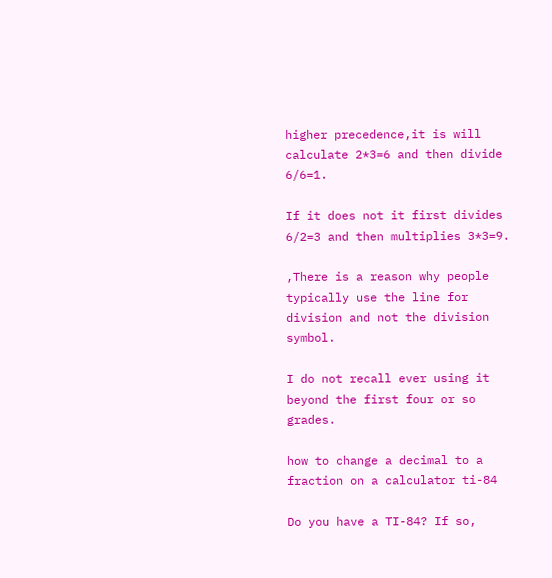higher precedence,it is will calculate 2*3=6 and then divide 6/6=1.

If it does not it first divides 6/2=3 and then multiplies 3*3=9.

,There is a reason why people typically use the line for division and not the division symbol.

I do not recall ever using it beyond the first four or so grades.

how to change a decimal to a fraction on a calculator ti-84

Do you have a TI-84? If so,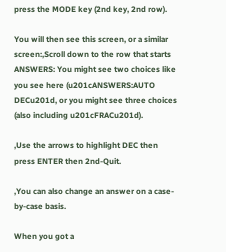press the MODE key (2nd key, 2nd row).

You will then see this screen, or a similar screen:,Scroll down to the row that starts ANSWERS: You might see two choices like you see here (u201cANSWERS:AUTO DECu201d, or you might see three choices (also including u201cFRACu201d).

,Use the arrows to highlight DEC then press ENTER then 2nd-Quit.

,You can also change an answer on a case-by-case basis.

When you got a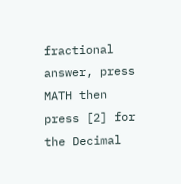fractional answer, press MATH then press [2] for the Decimal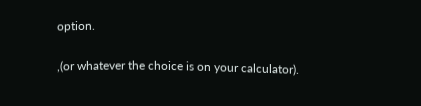option.

,(or whatever the choice is on your calculator).